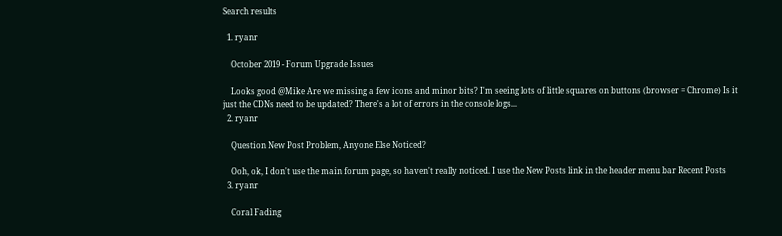Search results

  1. ryanr

    October 2019 - Forum Upgrade Issues

    Looks good @Mike Are we missing a few icons and minor bits? I'm seeing lots of little squares on buttons (browser = Chrome) Is it just the CDNs need to be updated? There's a lot of errors in the console logs...
  2. ryanr

    Question New Post Problem, Anyone Else Noticed?

    Ooh, ok, I don't use the main forum page, so haven't really noticed. I use the New Posts link in the header menu bar Recent Posts
  3. ryanr

    Coral Fading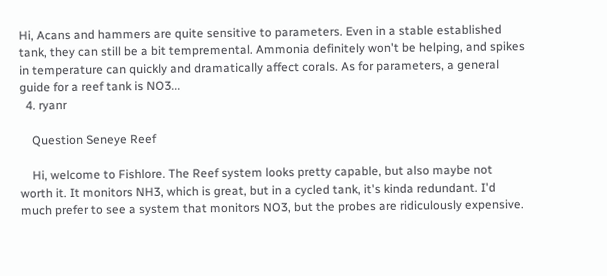Hi, Acans and hammers are quite sensitive to parameters. Even in a stable established tank, they can still be a bit tempremental. Ammonia definitely won't be helping, and spikes in temperature can quickly and dramatically affect corals. As for parameters, a general guide for a reef tank is NO3...
  4. ryanr

    Question Seneye Reef

    Hi, welcome to Fishlore. The Reef system looks pretty capable, but also maybe not worth it. It monitors NH3, which is great, but in a cycled tank, it's kinda redundant. I'd much prefer to see a system that monitors NO3, but the probes are ridiculously expensive.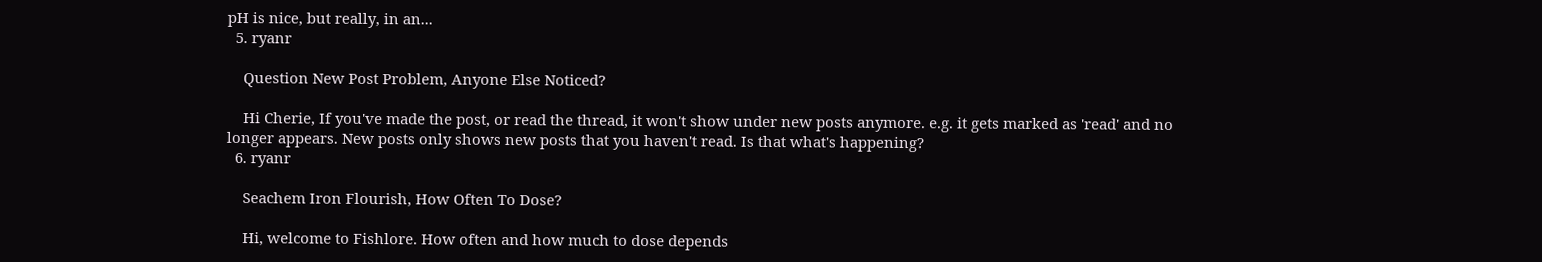pH is nice, but really, in an...
  5. ryanr

    Question New Post Problem, Anyone Else Noticed?

    Hi Cherie, If you've made the post, or read the thread, it won't show under new posts anymore. e.g. it gets marked as 'read' and no longer appears. New posts only shows new posts that you haven't read. Is that what's happening?
  6. ryanr

    Seachem Iron Flourish, How Often To Dose?

    Hi, welcome to Fishlore. How often and how much to dose depends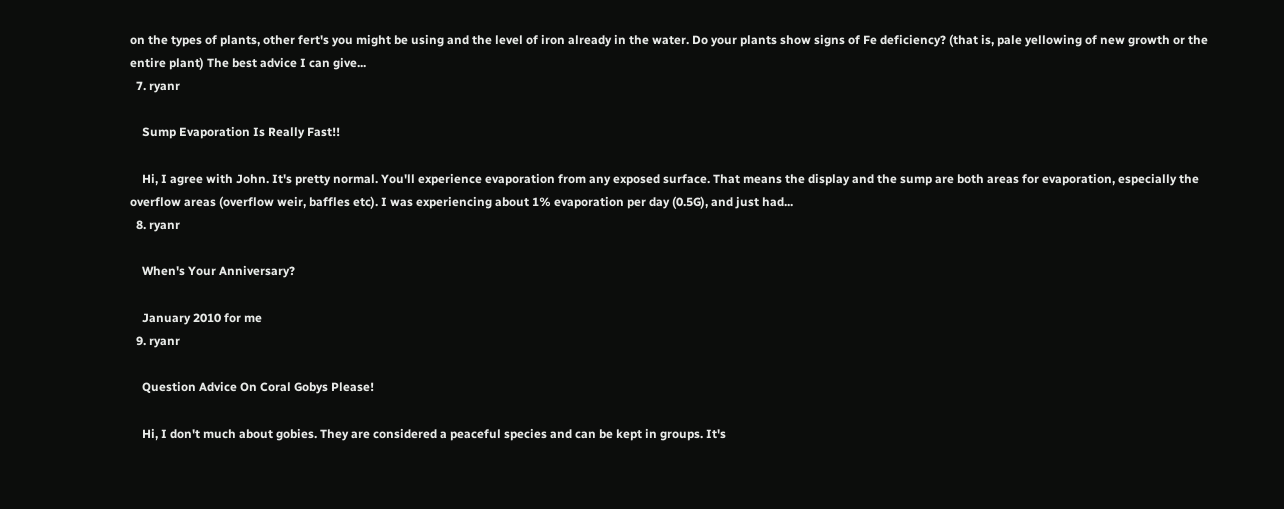on the types of plants, other fert's you might be using and the level of iron already in the water. Do your plants show signs of Fe deficiency? (that is, pale yellowing of new growth or the entire plant) The best advice I can give...
  7. ryanr

    Sump Evaporation Is Really Fast!!

    Hi, I agree with John. It's pretty normal. You'll experience evaporation from any exposed surface. That means the display and the sump are both areas for evaporation, especially the overflow areas (overflow weir, baffles etc). I was experiencing about 1% evaporation per day (0.5G), and just had...
  8. ryanr

    When's Your Anniversary?

    January 2010 for me
  9. ryanr

    Question Advice On Coral Gobys Please!

    Hi, I don't much about gobies. They are considered a peaceful species and can be kept in groups. It's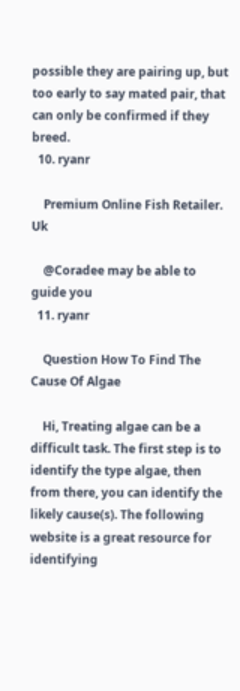possible they are pairing up, but too early to say mated pair, that can only be confirmed if they breed.
  10. ryanr

    Premium Online Fish Retailer. Uk

    @Coradee may be able to guide you
  11. ryanr

    Question How To Find The Cause Of Algae

    Hi, Treating algae can be a difficult task. The first step is to identify the type algae, then from there, you can identify the likely cause(s). The following website is a great resource for identifying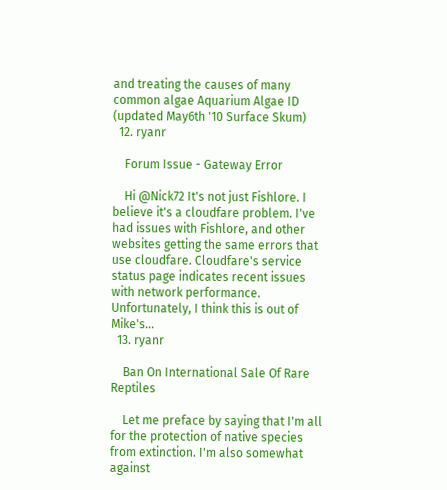and treating the causes of many common algae Aquarium Algae ID (updated May6th '10 Surface Skum)
  12. ryanr

    Forum Issue - Gateway Error

    Hi @Nick72 It's not just Fishlore. I believe it's a cloudfare problem. I've had issues with Fishlore, and other websites getting the same errors that use cloudfare. Cloudfare's service status page indicates recent issues with network performance. Unfortunately, I think this is out of Mike's...
  13. ryanr

    Ban On International Sale Of Rare Reptiles

    Let me preface by saying that I'm all for the protection of native species from extinction. I'm also somewhat against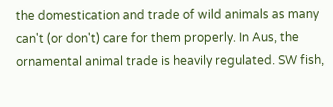the domestication and trade of wild animals as many can't (or don't) care for them properly. In Aus, the ornamental animal trade is heavily regulated. SW fish,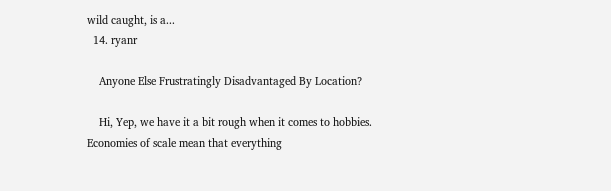wild caught, is a...
  14. ryanr

    Anyone Else Frustratingly Disadvantaged By Location?

    Hi, Yep, we have it a bit rough when it comes to hobbies. Economies of scale mean that everything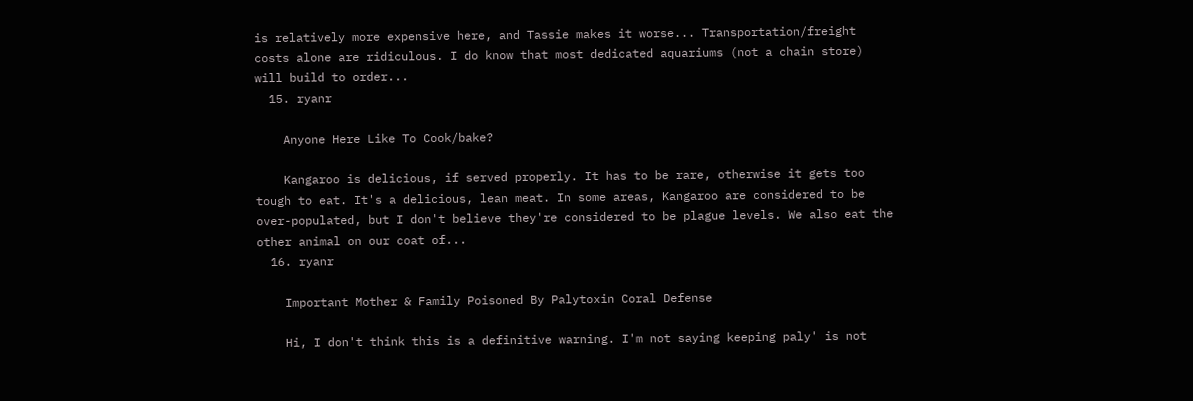is relatively more expensive here, and Tassie makes it worse... Transportation/freight costs alone are ridiculous. I do know that most dedicated aquariums (not a chain store) will build to order...
  15. ryanr

    Anyone Here Like To Cook/bake?

    Kangaroo is delicious, if served properly. It has to be rare, otherwise it gets too tough to eat. It's a delicious, lean meat. In some areas, Kangaroo are considered to be over-populated, but I don't believe they're considered to be plague levels. We also eat the other animal on our coat of...
  16. ryanr

    Important Mother & Family Poisoned By Palytoxin Coral Defense

    Hi, I don't think this is a definitive warning. I'm not saying keeping paly' is not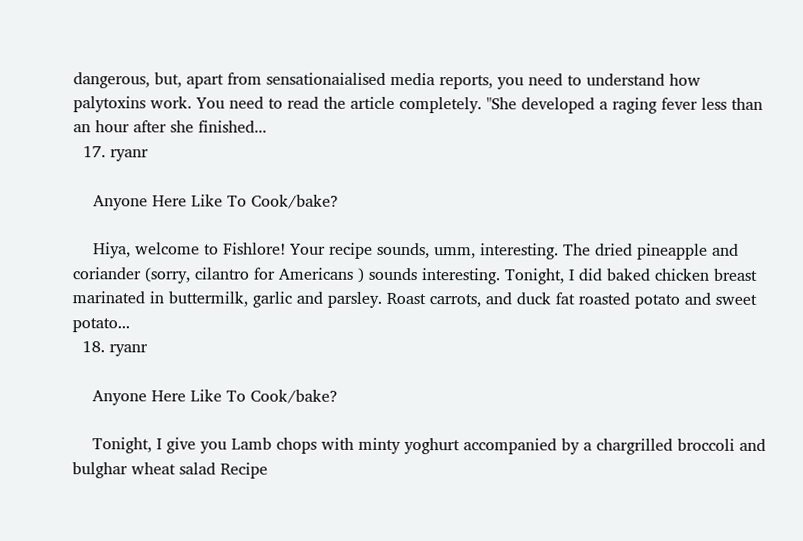dangerous, but, apart from sensationaialised media reports, you need to understand how palytoxins work. You need to read the article completely. "She developed a raging fever less than an hour after she finished...
  17. ryanr

    Anyone Here Like To Cook/bake?

    Hiya, welcome to Fishlore! Your recipe sounds, umm, interesting. The dried pineapple and coriander (sorry, cilantro for Americans ) sounds interesting. Tonight, I did baked chicken breast marinated in buttermilk, garlic and parsley. Roast carrots, and duck fat roasted potato and sweet potato...
  18. ryanr

    Anyone Here Like To Cook/bake?

    Tonight, I give you Lamb chops with minty yoghurt accompanied by a chargrilled broccoli and bulghar wheat salad Recipe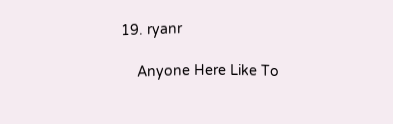19. ryanr

    Anyone Here Like To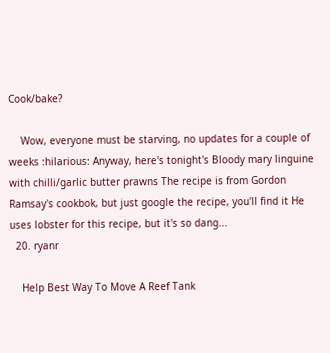Cook/bake?

    Wow, everyone must be starving, no updates for a couple of weeks :hilarious: Anyway, here's tonight's Bloody mary linguine with chilli/garlic butter prawns The recipe is from Gordon Ramsay's cookbok, but just google the recipe, you'll find it He uses lobster for this recipe, but it's so dang...
  20. ryanr

    Help Best Way To Move A Reef Tank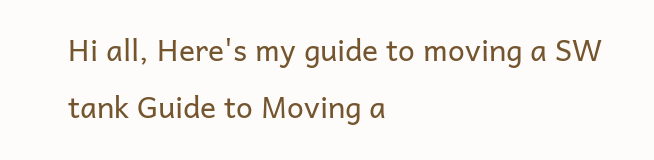Hi all, Here's my guide to moving a SW tank Guide to Moving a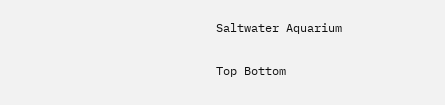Saltwater Aquarium

Top Bottom